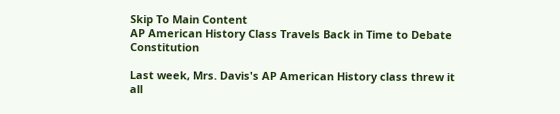Skip To Main Content
AP American History Class Travels Back in Time to Debate Constitution

Last week, Mrs. Davis's AP American History class threw it all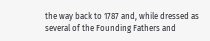the way back to 1787 and, while dressed as several of the Founding Fathers and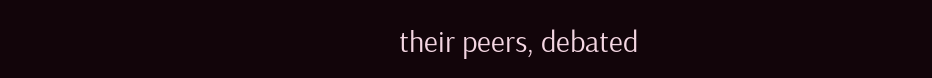their peers, debated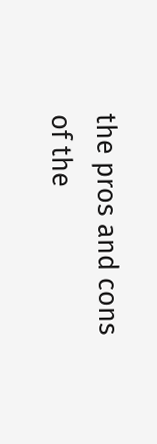the pros and cons of the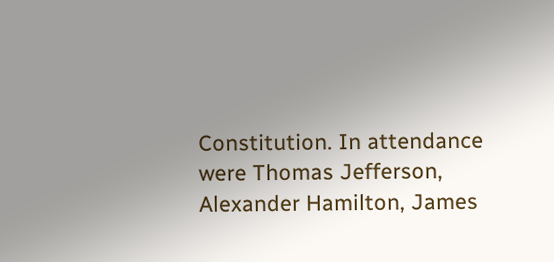Constitution. In attendance were Thomas Jefferson, Alexander Hamilton, James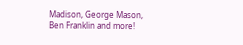Madison, George Mason, Ben Franklin and more!